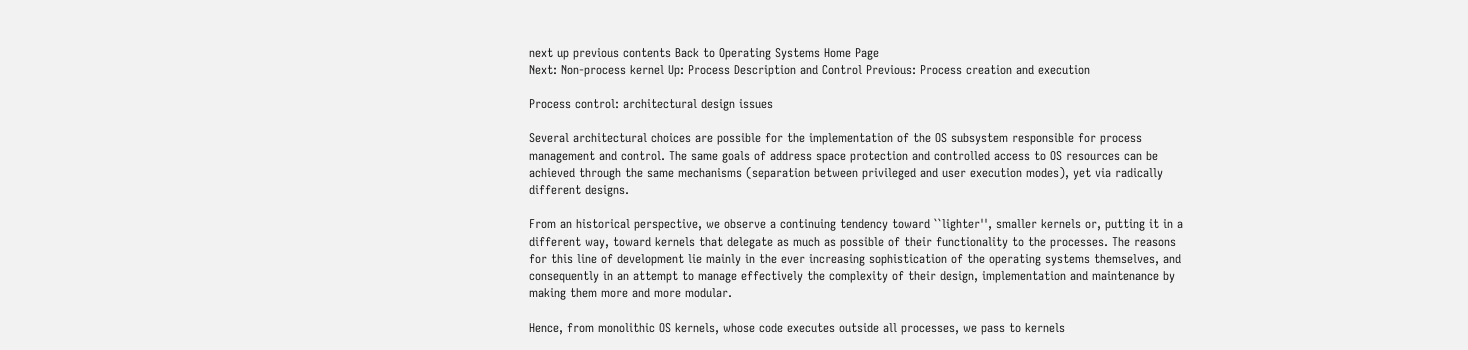next up previous contents Back to Operating Systems Home Page
Next: Non-process kernel Up: Process Description and Control Previous: Process creation and execution

Process control: architectural design issues

Several architectural choices are possible for the implementation of the OS subsystem responsible for process management and control. The same goals of address space protection and controlled access to OS resources can be achieved through the same mechanisms (separation between privileged and user execution modes), yet via radically different designs.

From an historical perspective, we observe a continuing tendency toward ``lighter'', smaller kernels or, putting it in a different way, toward kernels that delegate as much as possible of their functionality to the processes. The reasons for this line of development lie mainly in the ever increasing sophistication of the operating systems themselves, and consequently in an attempt to manage effectively the complexity of their design, implementation and maintenance by making them more and more modular.

Hence, from monolithic OS kernels, whose code executes outside all processes, we pass to kernels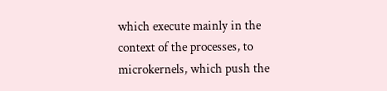which execute mainly in the context of the processes, to microkernels, which push the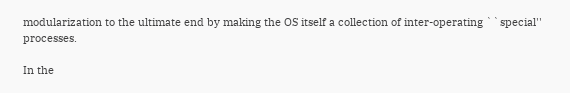modularization to the ultimate end by making the OS itself a collection of inter-operating ``special'' processes.

In the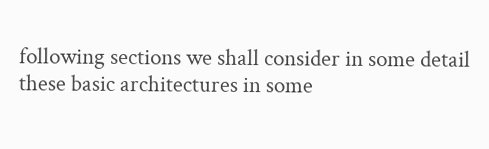following sections we shall consider in some detail these basic architectures in some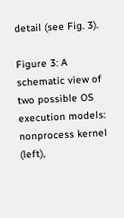detail (see Fig. 3).

Figure 3: A schematic view of two possible OS execution models: nonprocess kernel (left),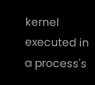kernel executed in a process's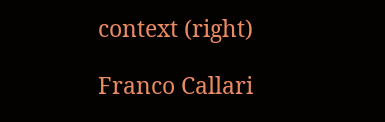context (right)

Franco Callari